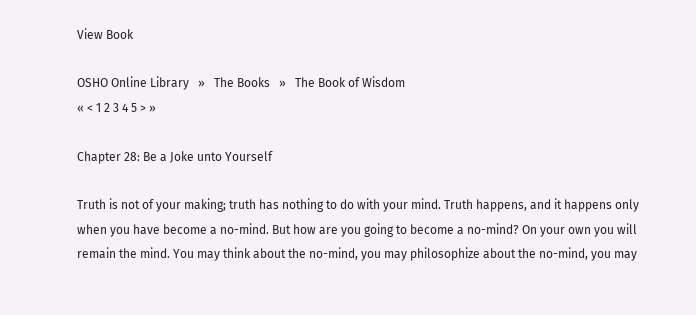View Book

OSHO Online Library   »   The Books   »   The Book of Wisdom
« < 1 2 3 4 5 > »

Chapter 28: Be a Joke unto Yourself

Truth is not of your making; truth has nothing to do with your mind. Truth happens, and it happens only when you have become a no-mind. But how are you going to become a no-mind? On your own you will remain the mind. You may think about the no-mind, you may philosophize about the no-mind, you may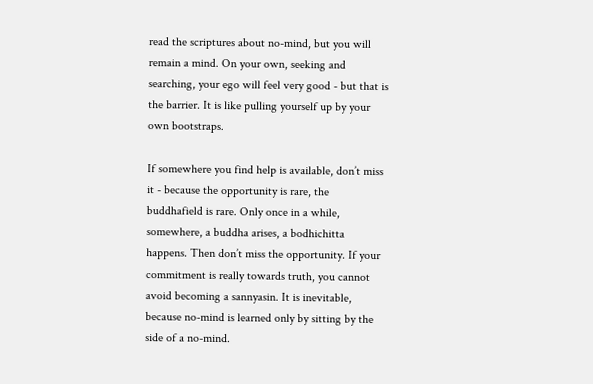read the scriptures about no-mind, but you will remain a mind. On your own, seeking and searching, your ego will feel very good - but that is the barrier. It is like pulling yourself up by your own bootstraps.

If somewhere you find help is available, don’t miss it - because the opportunity is rare, the buddhafield is rare. Only once in a while, somewhere, a buddha arises, a bodhichitta happens. Then don’t miss the opportunity. If your commitment is really towards truth, you cannot avoid becoming a sannyasin. It is inevitable, because no-mind is learned only by sitting by the side of a no-mind.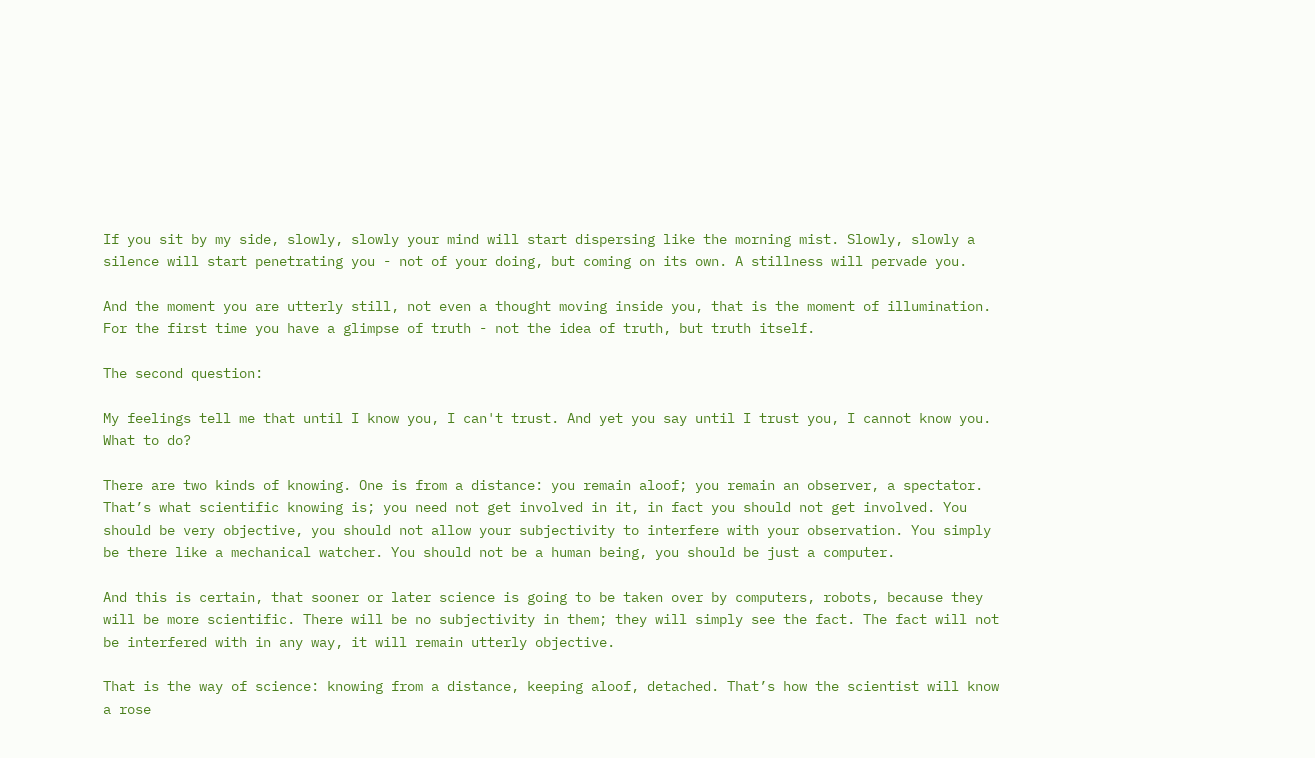If you sit by my side, slowly, slowly your mind will start dispersing like the morning mist. Slowly, slowly a silence will start penetrating you - not of your doing, but coming on its own. A stillness will pervade you.

And the moment you are utterly still, not even a thought moving inside you, that is the moment of illumination. For the first time you have a glimpse of truth - not the idea of truth, but truth itself.

The second question:

My feelings tell me that until I know you, I can't trust. And yet you say until I trust you, I cannot know you. What to do?

There are two kinds of knowing. One is from a distance: you remain aloof; you remain an observer, a spectator. That’s what scientific knowing is; you need not get involved in it, in fact you should not get involved. You should be very objective, you should not allow your subjectivity to interfere with your observation. You simply be there like a mechanical watcher. You should not be a human being, you should be just a computer.

And this is certain, that sooner or later science is going to be taken over by computers, robots, because they will be more scientific. There will be no subjectivity in them; they will simply see the fact. The fact will not be interfered with in any way, it will remain utterly objective.

That is the way of science: knowing from a distance, keeping aloof, detached. That’s how the scientist will know a rose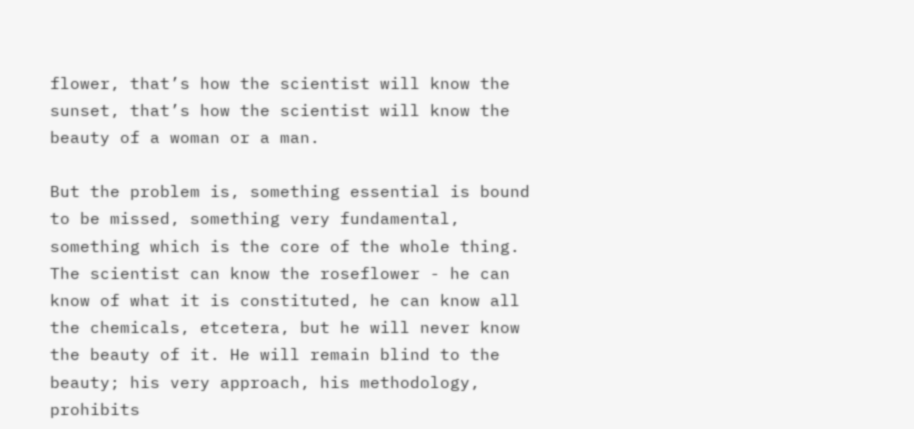flower, that’s how the scientist will know the sunset, that’s how the scientist will know the beauty of a woman or a man.

But the problem is, something essential is bound to be missed, something very fundamental, something which is the core of the whole thing. The scientist can know the roseflower - he can know of what it is constituted, he can know all the chemicals, etcetera, but he will never know the beauty of it. He will remain blind to the beauty; his very approach, his methodology, prohibits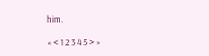him.

« < 1 2 3 4 5 > »